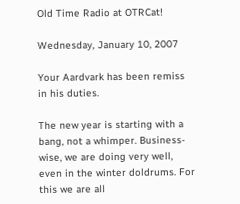Old Time Radio at OTRCat!

Wednesday, January 10, 2007

Your Aardvark has been remiss in his duties.

The new year is starting with a bang, not a whimper. Business-wise, we are doing very well, even in the winter doldrums. For this we are all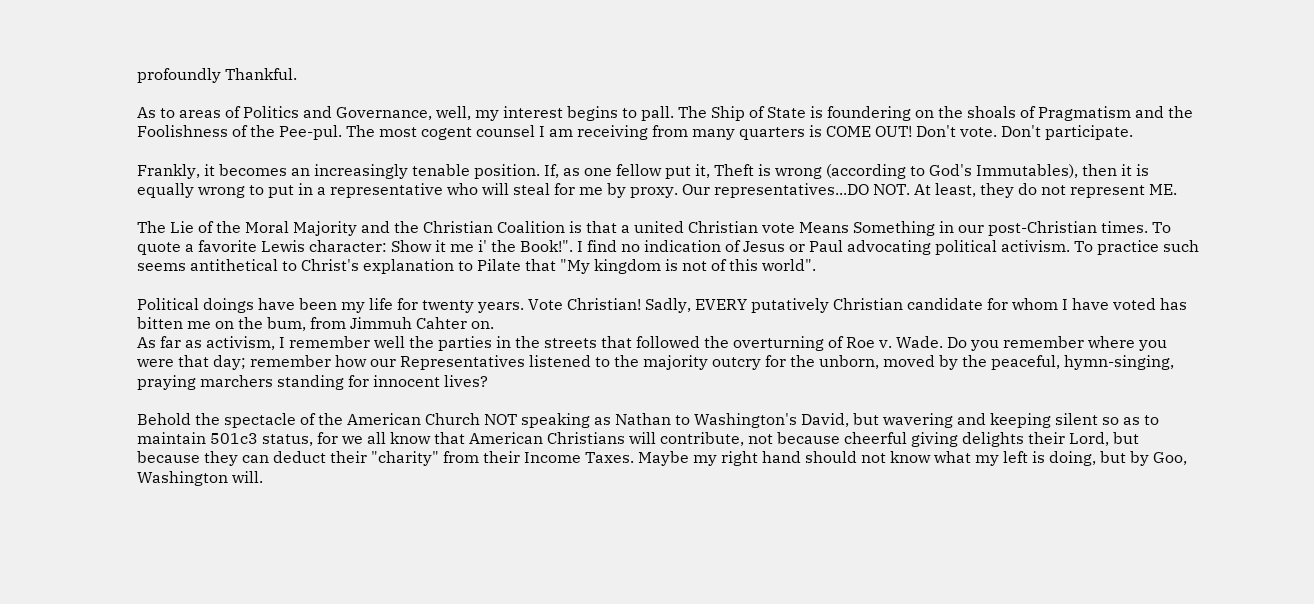profoundly Thankful.

As to areas of Politics and Governance, well, my interest begins to pall. The Ship of State is foundering on the shoals of Pragmatism and the Foolishness of the Pee-pul. The most cogent counsel I am receiving from many quarters is COME OUT! Don't vote. Don't participate.

Frankly, it becomes an increasingly tenable position. If, as one fellow put it, Theft is wrong (according to God's Immutables), then it is equally wrong to put in a representative who will steal for me by proxy. Our representatives...DO NOT. At least, they do not represent ME.

The Lie of the Moral Majority and the Christian Coalition is that a united Christian vote Means Something in our post-Christian times. To quote a favorite Lewis character: Show it me i' the Book!". I find no indication of Jesus or Paul advocating political activism. To practice such seems antithetical to Christ's explanation to Pilate that "My kingdom is not of this world".

Political doings have been my life for twenty years. Vote Christian! Sadly, EVERY putatively Christian candidate for whom I have voted has bitten me on the bum, from Jimmuh Cahter on.
As far as activism, I remember well the parties in the streets that followed the overturning of Roe v. Wade. Do you remember where you were that day; remember how our Representatives listened to the majority outcry for the unborn, moved by the peaceful, hymn-singing, praying marchers standing for innocent lives?

Behold the spectacle of the American Church NOT speaking as Nathan to Washington's David, but wavering and keeping silent so as to maintain 501c3 status, for we all know that American Christians will contribute, not because cheerful giving delights their Lord, but because they can deduct their "charity" from their Income Taxes. Maybe my right hand should not know what my left is doing, but by Goo, Washington will.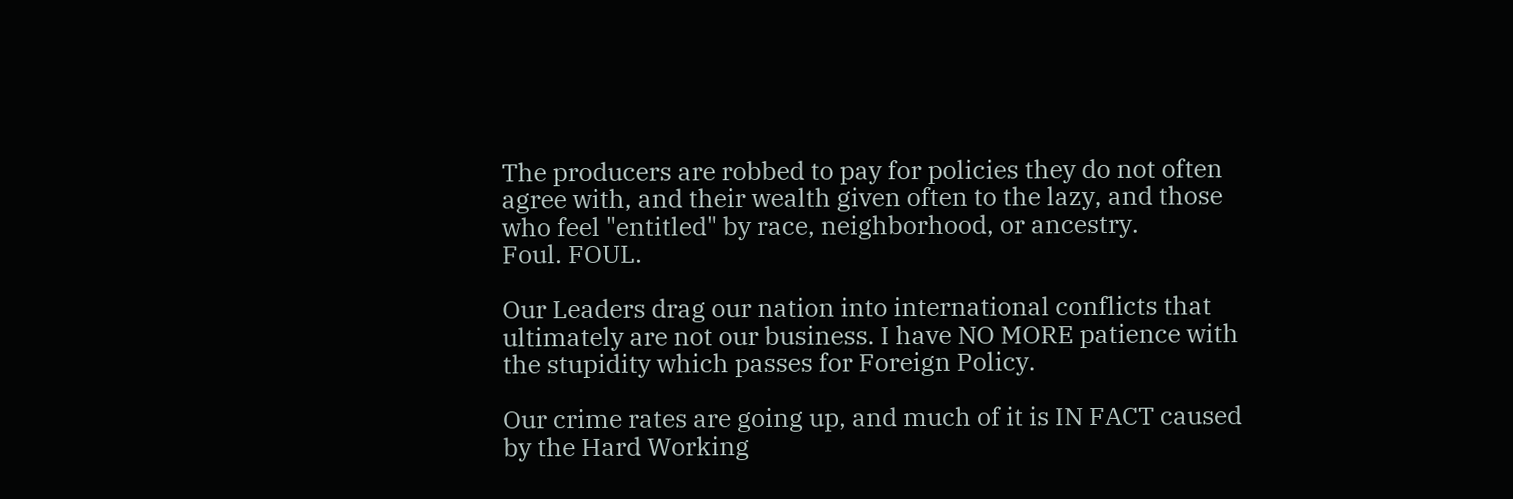The producers are robbed to pay for policies they do not often agree with, and their wealth given often to the lazy, and those who feel "entitled" by race, neighborhood, or ancestry.
Foul. FOUL.

Our Leaders drag our nation into international conflicts that ultimately are not our business. I have NO MORE patience with the stupidity which passes for Foreign Policy.

Our crime rates are going up, and much of it is IN FACT caused by the Hard Working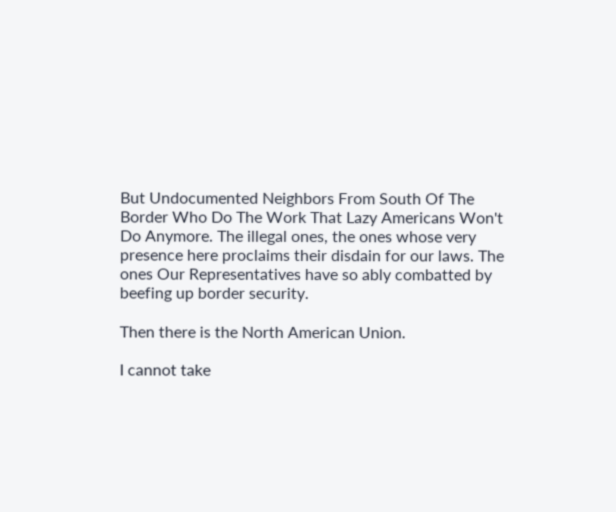But Undocumented Neighbors From South Of The Border Who Do The Work That Lazy Americans Won't Do Anymore. The illegal ones, the ones whose very presence here proclaims their disdain for our laws. The ones Our Representatives have so ably combatted by beefing up border security.

Then there is the North American Union.

I cannot take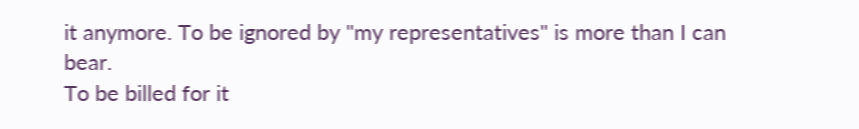it anymore. To be ignored by "my representatives" is more than I can bear.
To be billed for it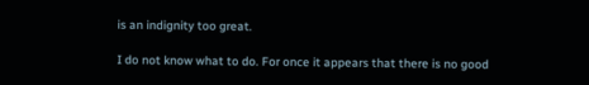is an indignity too great.

I do not know what to do. For once it appears that there is no good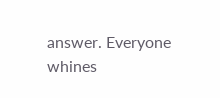answer. Everyone whines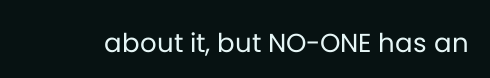about it, but NO-ONE has an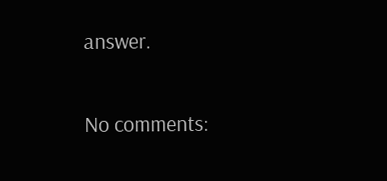answer.

No comments: